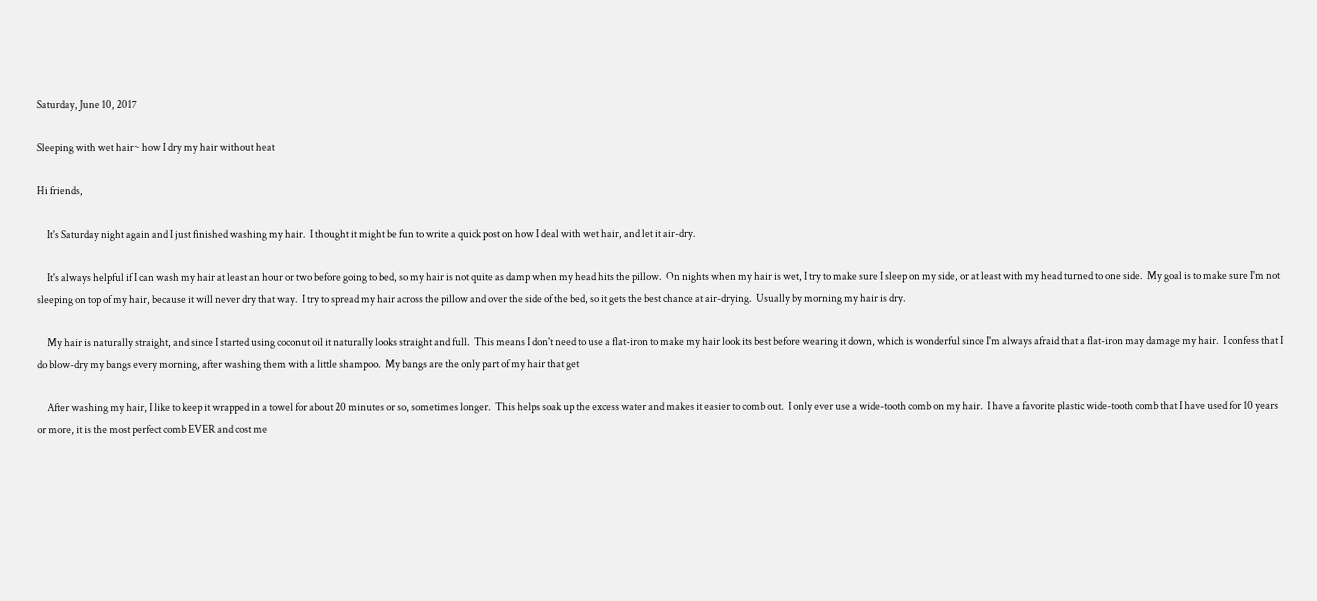Saturday, June 10, 2017

Sleeping with wet hair~ how I dry my hair without heat

Hi friends,

     It's Saturday night again and I just finished washing my hair.  I thought it might be fun to write a quick post on how I deal with wet hair, and let it air-dry.

     It's always helpful if I can wash my hair at least an hour or two before going to bed, so my hair is not quite as damp when my head hits the pillow.  On nights when my hair is wet, I try to make sure I sleep on my side, or at least with my head turned to one side.  My goal is to make sure I'm not sleeping on top of my hair, because it will never dry that way.  I try to spread my hair across the pillow and over the side of the bed, so it gets the best chance at air-drying.  Usually by morning my hair is dry.

     My hair is naturally straight, and since I started using coconut oil it naturally looks straight and full.  This means I don't need to use a flat-iron to make my hair look its best before wearing it down, which is wonderful since I'm always afraid that a flat-iron may damage my hair.  I confess that I do blow-dry my bangs every morning, after washing them with a little shampoo.  My bangs are the only part of my hair that get

     After washing my hair, I like to keep it wrapped in a towel for about 20 minutes or so, sometimes longer.  This helps soak up the excess water and makes it easier to comb out.  I only ever use a wide-tooth comb on my hair.  I have a favorite plastic wide-tooth comb that I have used for 10 years or more, it is the most perfect comb EVER and cost me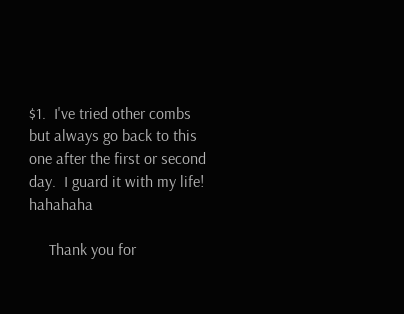$1.  I've tried other combs but always go back to this one after the first or second day.  I guard it with my life! hahahaha

     Thank you for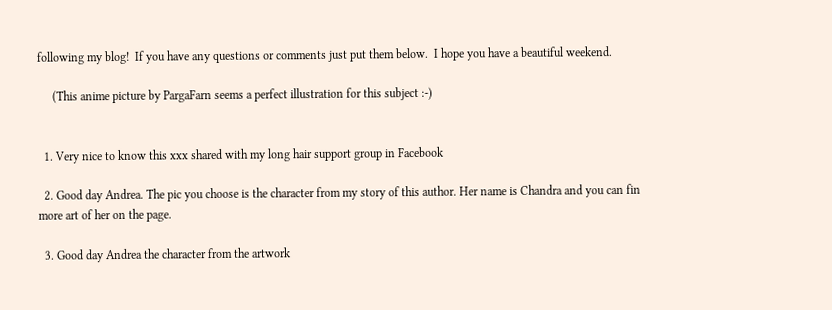following my blog!  If you have any questions or comments just put them below.  I hope you have a beautiful weekend.

     (This anime picture by PargaFarn seems a perfect illustration for this subject :-)


  1. Very nice to know this xxx shared with my long hair support group in Facebook

  2. Good day Andrea. The pic you choose is the character from my story of this author. Her name is Chandra and you can fin more art of her on the page.

  3. Good day Andrea the character from the artwork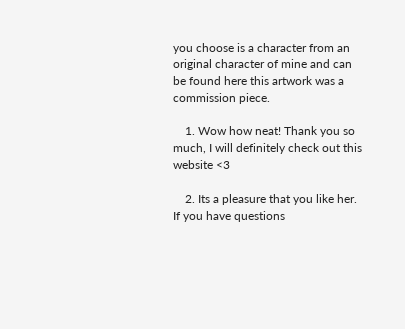you choose is a character from an original character of mine and can be found here this artwork was a commission piece.

    1. Wow how neat! Thank you so much, I will definitely check out this website <3

    2. Its a pleasure that you like her. If you have questions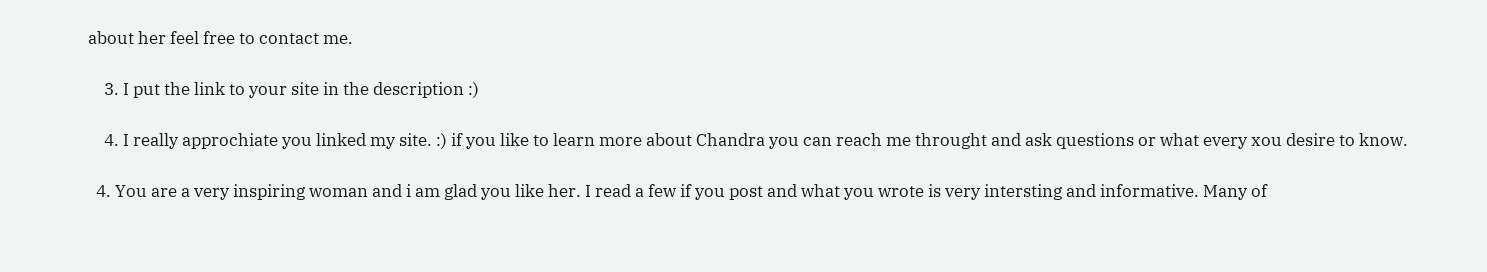about her feel free to contact me.

    3. I put the link to your site in the description :)

    4. I really approchiate you linked my site. :) if you like to learn more about Chandra you can reach me throught and ask questions or what every xou desire to know.

  4. You are a very inspiring woman and i am glad you like her. I read a few if you post and what you wrote is very intersting and informative. Many of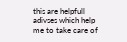this are helpfull adivses which help me to take care of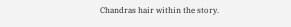Chandras hair within the story.